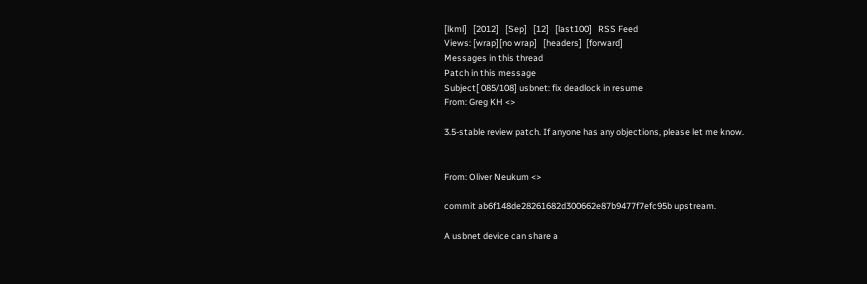[lkml]   [2012]   [Sep]   [12]   [last100]   RSS Feed
Views: [wrap][no wrap]   [headers]  [forward]
Messages in this thread
Patch in this message
Subject[ 085/108] usbnet: fix deadlock in resume
From: Greg KH <>

3.5-stable review patch. If anyone has any objections, please let me know.


From: Oliver Neukum <>

commit ab6f148de28261682d300662e87b9477f7efc95b upstream.

A usbnet device can share a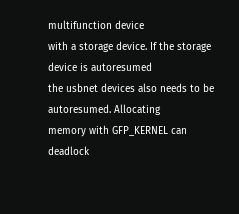multifunction device
with a storage device. If the storage device is autoresumed
the usbnet devices also needs to be autoresumed. Allocating
memory with GFP_KERNEL can deadlock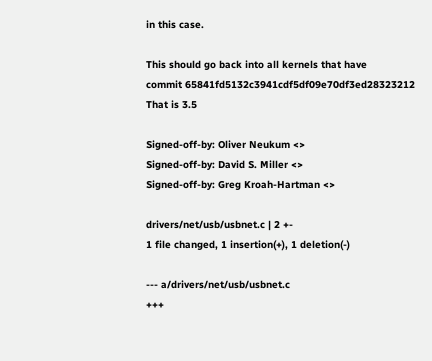in this case.

This should go back into all kernels that have
commit 65841fd5132c3941cdf5df09e70df3ed28323212
That is 3.5

Signed-off-by: Oliver Neukum <>
Signed-off-by: David S. Miller <>
Signed-off-by: Greg Kroah-Hartman <>

drivers/net/usb/usbnet.c | 2 +-
1 file changed, 1 insertion(+), 1 deletion(-)

--- a/drivers/net/usb/usbnet.c
+++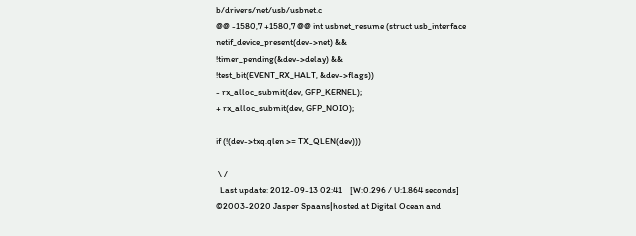b/drivers/net/usb/usbnet.c
@@ -1580,7 +1580,7 @@ int usbnet_resume (struct usb_interface
netif_device_present(dev->net) &&
!timer_pending(&dev->delay) &&
!test_bit(EVENT_RX_HALT, &dev->flags))
- rx_alloc_submit(dev, GFP_KERNEL);
+ rx_alloc_submit(dev, GFP_NOIO);

if (!(dev->txq.qlen >= TX_QLEN(dev)))

 \ /
  Last update: 2012-09-13 02:41    [W:0.296 / U:1.864 seconds]
©2003-2020 Jasper Spaans|hosted at Digital Ocean and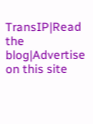TransIP|Read the blog|Advertise on this site